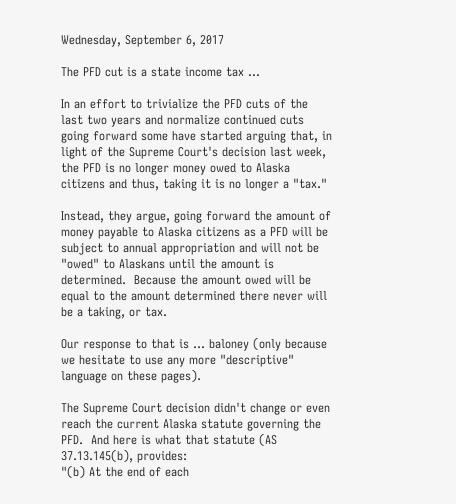Wednesday, September 6, 2017

The PFD cut is a state income tax ...

In an effort to trivialize the PFD cuts of the last two years and normalize continued cuts going forward some have started arguing that, in light of the Supreme Court's decision last week, the PFD is no longer money owed to Alaska citizens and thus, taking it is no longer a "tax."

Instead, they argue, going forward the amount of money payable to Alaska citizens as a PFD will be subject to annual appropriation and will not be "owed" to Alaskans until the amount is determined.  Because the amount owed will be equal to the amount determined there never will be a taking, or tax.

Our response to that is ... baloney (only because we hesitate to use any more "descriptive" language on these pages).

The Supreme Court decision didn't change or even reach the current Alaska statute governing the PFD.  And here is what that statute (AS 37.13.145(b), provides:
"(b) At the end of each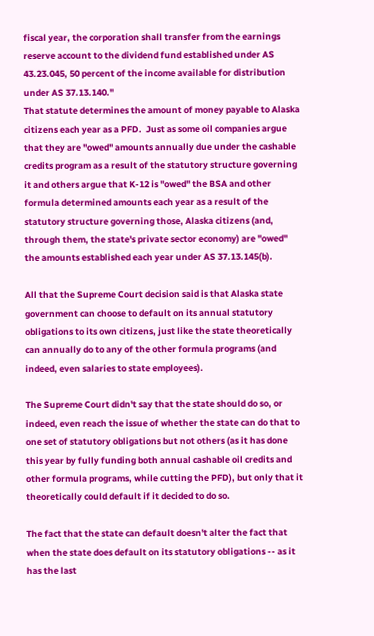fiscal year, the corporation shall transfer from the earnings reserve account to the dividend fund established under AS 43.23.045, 50 percent of the income available for distribution under AS 37.13.140."
That statute determines the amount of money payable to Alaska citizens each year as a PFD.  Just as some oil companies argue that they are "owed" amounts annually due under the cashable credits program as a result of the statutory structure governing it and others argue that K-12 is "owed" the BSA and other formula determined amounts each year as a result of the statutory structure governing those, Alaska citizens (and, through them, the state's private sector economy) are "owed" the amounts established each year under AS 37.13.145(b).

All that the Supreme Court decision said is that Alaska state government can choose to default on its annual statutory obligations to its own citizens, just like the state theoretically can annually do to any of the other formula programs (and indeed, even salaries to state employees).

The Supreme Court didn't say that the state should do so, or indeed, even reach the issue of whether the state can do that to one set of statutory obligations but not others (as it has done this year by fully funding both annual cashable oil credits and other formula programs, while cutting the PFD), but only that it theoretically could default if it decided to do so.

The fact that the state can default doesn't alter the fact that when the state does default on its statutory obligations -- as it has the last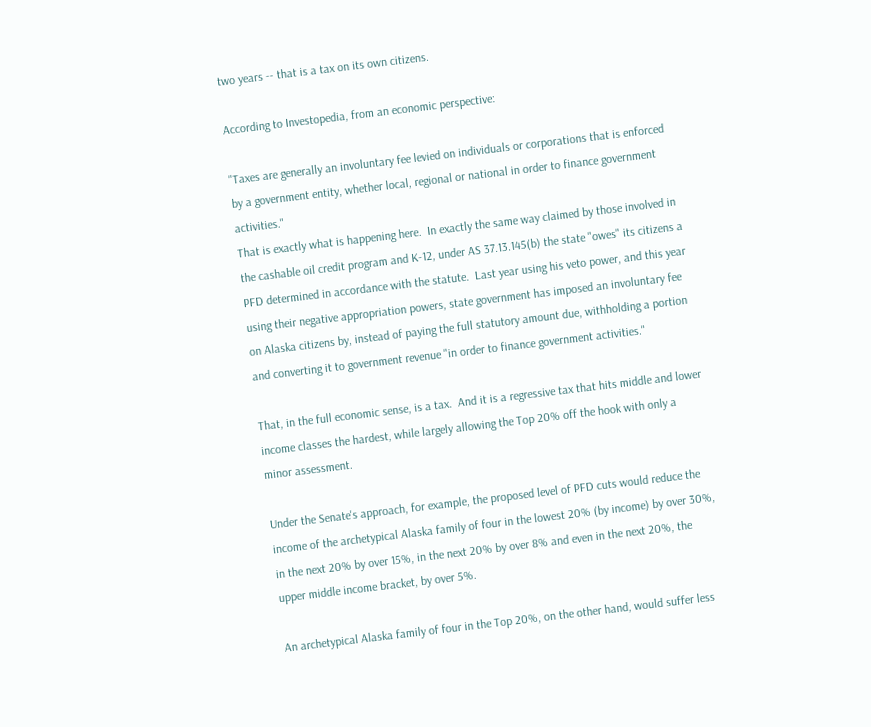two years -- that is a tax on its own citizens.

According to Investopedia, from an economic perspective:

"Taxes are generally an involuntary fee levied on individuals or corporations that is enforced by a government entity, whether local, regional or national in order to finance government activities."
That is exactly what is happening here.  In exactly the same way claimed by those involved in the cashable oil credit program and K-12, under AS 37.13.145(b) the state "owes" its citizens a PFD determined in accordance with the statute.  Last year using his veto power, and this year using their negative appropriation powers, state government has imposed an involuntary fee on Alaska citizens by, instead of paying the full statutory amount due, withholding a portion and converting it to government revenue "in order to finance government activities."

That, in the full economic sense, is a tax.  And it is a regressive tax that hits middle and lower income classes the hardest, while largely allowing the Top 20% off the hook with only a minor assessment.

Under the Senate's approach, for example, the proposed level of PFD cuts would reduce the income of the archetypical Alaska family of four in the lowest 20% (by income) by over 30%, in the next 20% by over 15%, in the next 20% by over 8% and even in the next 20%, the upper middle income bracket, by over 5%.

An archetypical Alaska family of four in the Top 20%, on the other hand, would suffer less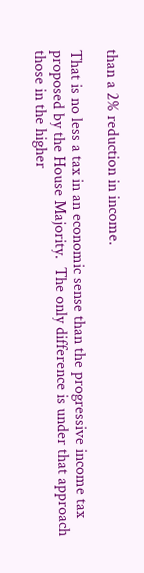than a 2% reduction in income.

That is no less a tax in an economic sense than the progressive income tax proposed by the House Majority.  The only difference is under that approach those in the higher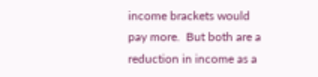income brackets would pay more.  But both are a reduction in income as a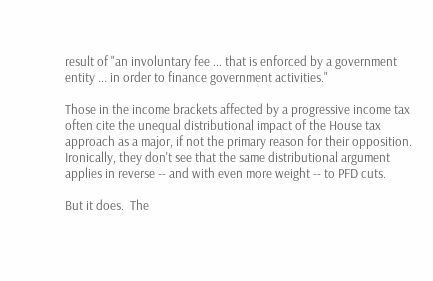result of "an involuntary fee ... that is enforced by a government entity ... in order to finance government activities."

Those in the income brackets affected by a progressive income tax often cite the unequal distributional impact of the House tax approach as a major, if not the primary reason for their opposition.  Ironically, they don't see that the same distributional argument applies in reverse -- and with even more weight -- to PFD cuts.

But it does.  The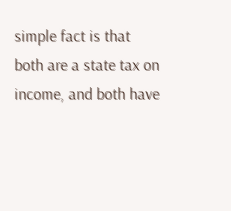simple fact is that both are a state tax on income, and both have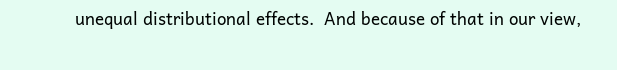unequal distributional effects.  And because of that in our view,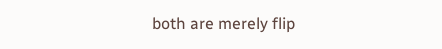both are merely flip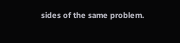sides of the same problem.